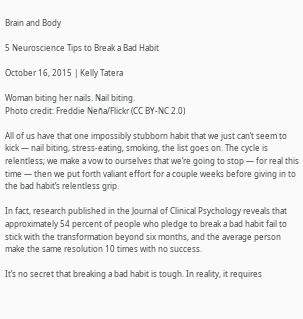Brain and Body

5 Neuroscience Tips to Break a Bad Habit

October 16, 2015 | Kelly Tatera

Woman biting her nails. Nail biting.
Photo credit: Freddie Neña/Flickr (CC BY-NC 2.0)

All of us have that one impossibly stubborn habit that we just can’t seem to kick — nail biting, stress-eating, smoking, the list goes on. The cycle is relentless; we make a vow to ourselves that we’re going to stop — for real this time — then we put forth valiant effort for a couple weeks before giving in to the bad habit’s relentless grip.

In fact, research published in the Journal of Clinical Psychology reveals that approximately 54 percent of people who pledge to break a bad habit fail to stick with the transformation beyond six months, and the average person make the same resolution 10 times with no success.

It’s no secret that breaking a bad habit is tough. In reality, it requires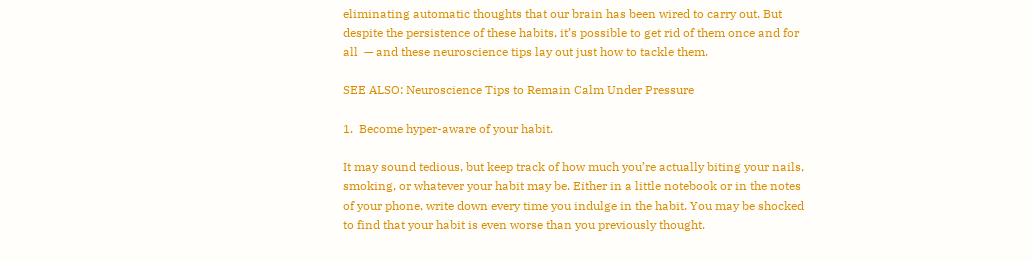eliminating automatic thoughts that our brain has been wired to carry out. But despite the persistence of these habits, it’s possible to get rid of them once and for all  — and these neuroscience tips lay out just how to tackle them.

SEE ALSO: Neuroscience Tips to Remain Calm Under Pressure

1.  Become hyper-aware of your habit.

It may sound tedious, but keep track of how much you’re actually biting your nails, smoking, or whatever your habit may be. Either in a little notebook or in the notes of your phone, write down every time you indulge in the habit. You may be shocked to find that your habit is even worse than you previously thought.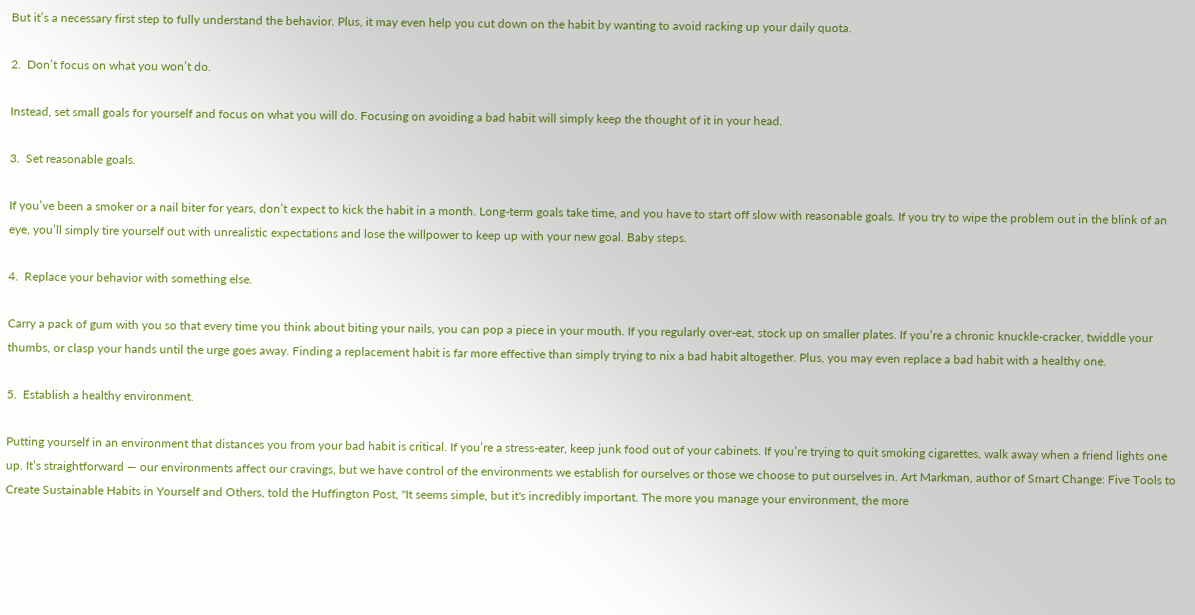But it’s a necessary first step to fully understand the behavior. Plus, it may even help you cut down on the habit by wanting to avoid racking up your daily quota.

2.  Don’t focus on what you won’t do.

Instead, set small goals for yourself and focus on what you will do. Focusing on avoiding a bad habit will simply keep the thought of it in your head.

3.  Set reasonable goals.

If you’ve been a smoker or a nail biter for years, don’t expect to kick the habit in a month. Long-term goals take time, and you have to start off slow with reasonable goals. If you try to wipe the problem out in the blink of an eye, you’ll simply tire yourself out with unrealistic expectations and lose the willpower to keep up with your new goal. Baby steps.

4.  Replace your behavior with something else.

Carry a pack of gum with you so that every time you think about biting your nails, you can pop a piece in your mouth. If you regularly over-eat, stock up on smaller plates. If you’re a chronic knuckle-cracker, twiddle your thumbs, or clasp your hands until the urge goes away. Finding a replacement habit is far more effective than simply trying to nix a bad habit altogether. Plus, you may even replace a bad habit with a healthy one.

5.  Establish a healthy environment.

Putting yourself in an environment that distances you from your bad habit is critical. If you’re a stress-eater, keep junk food out of your cabinets. If you’re trying to quit smoking cigarettes, walk away when a friend lights one up. It’s straightforward — our environments affect our cravings, but we have control of the environments we establish for ourselves or those we choose to put ourselves in. Art Markman, author of Smart Change: Five Tools to Create Sustainable Habits in Yourself and Others, told the Huffington Post, "It seems simple, but it's incredibly important. The more you manage your environment, the more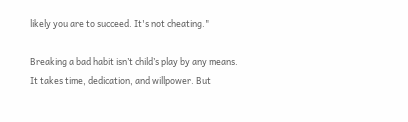likely you are to succeed. It's not cheating."

Breaking a bad habit isn’t child’s play by any means. It takes time, dedication, and willpower. But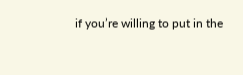if you’re willing to put in the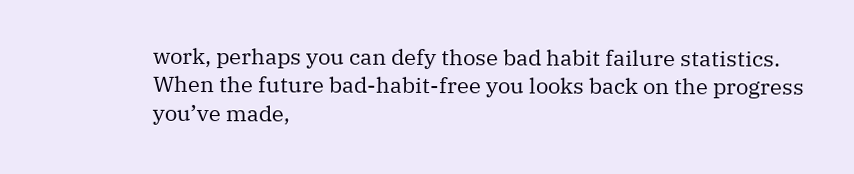work, perhaps you can defy those bad habit failure statistics. When the future bad-habit-free you looks back on the progress you’ve made,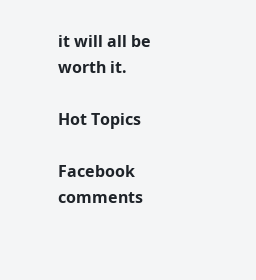it will all be worth it.

Hot Topics

Facebook comments